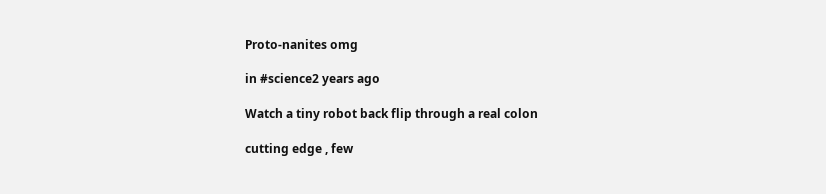Proto-nanites omg

in #science2 years ago

Watch a tiny robot back flip through a real colon

cutting edge , few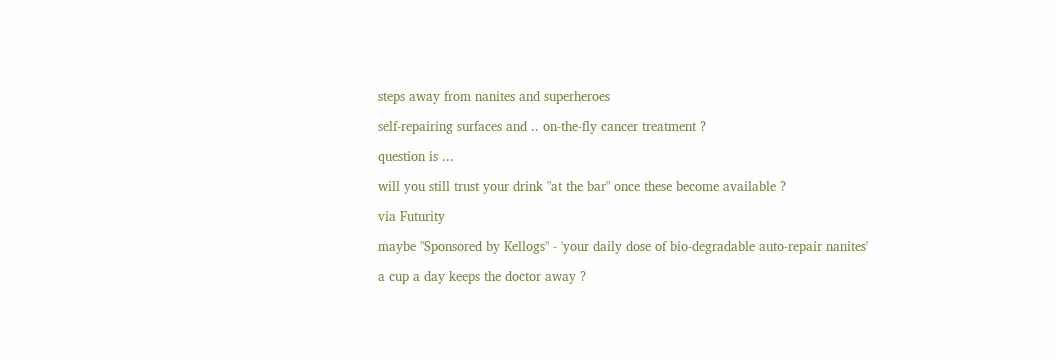steps away from nanites and superheroes

self-repairing surfaces and .. on-the-fly cancer treatment ?

question is ...

will you still trust your drink "at the bar" once these become available ?

via Futurity

maybe "Sponsored by Kellogs" - 'your daily dose of bio-degradable auto-repair nanites'

a cup a day keeps the doctor away ?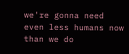we're gonna need even less humans now than we do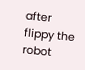after flippy the robot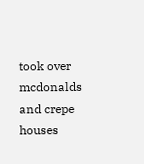took over mcdonalds and crepe houses